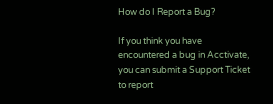How do I Report a Bug?

If you think you have encountered a bug in Acctivate, you can submit a Support Ticket to report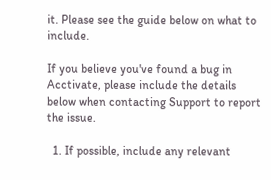it. Please see the guide below on what to include.

If you believe you've found a bug in Acctivate, please include the details below when contacting Support to report the issue.

  1. If possible, include any relevant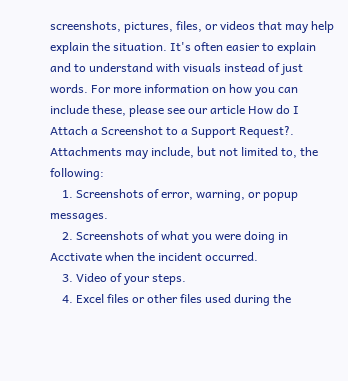screenshots, pictures, files, or videos that may help explain the situation. It's often easier to explain and to understand with visuals instead of just words. For more information on how you can include these, please see our article How do I Attach a Screenshot to a Support Request?. Attachments may include, but not limited to, the following:
    1. Screenshots of error, warning, or popup messages.
    2. Screenshots of what you were doing in Acctivate when the incident occurred.
    3. Video of your steps.
    4. Excel files or other files used during the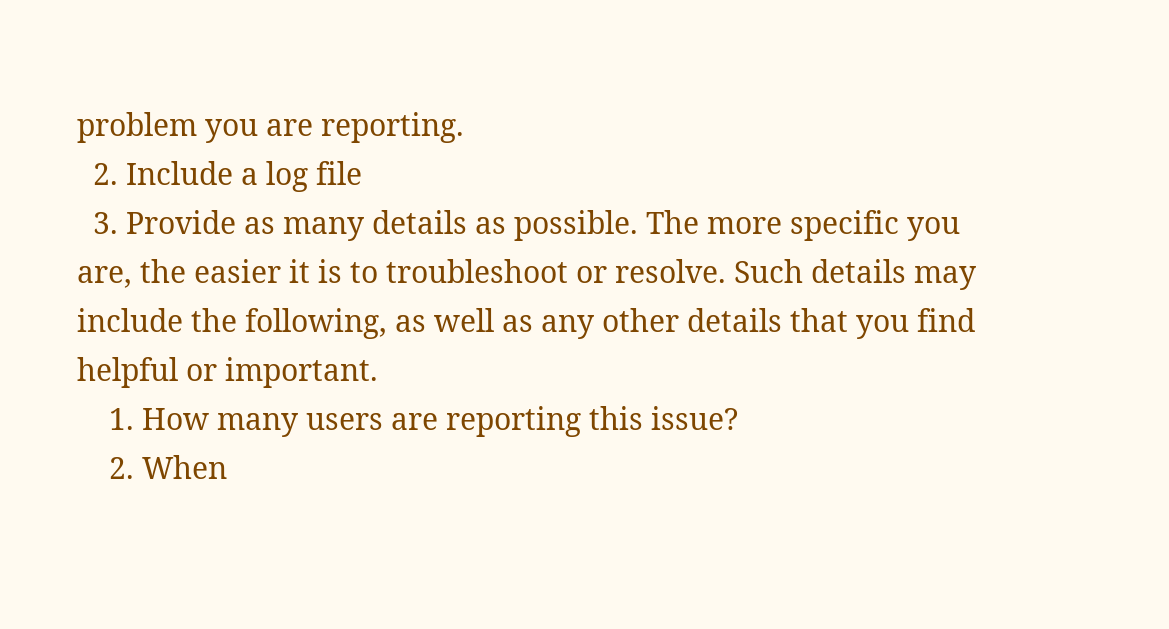problem you are reporting.
  2. Include a log file
  3. Provide as many details as possible. The more specific you are, the easier it is to troubleshoot or resolve. Such details may include the following, as well as any other details that you find helpful or important.
    1. How many users are reporting this issue?
    2. When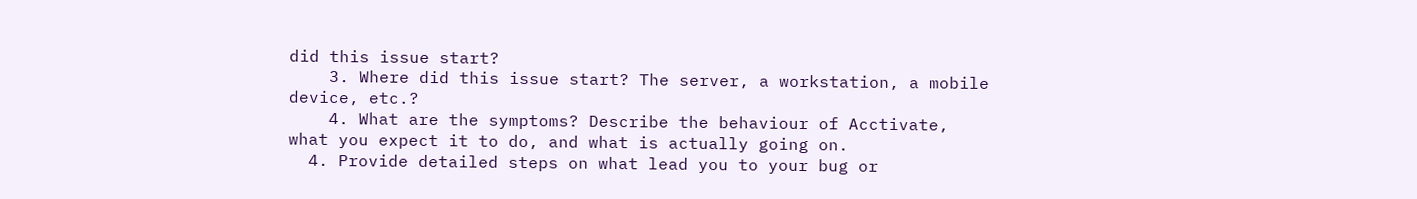did this issue start?
    3. Where did this issue start? The server, a workstation, a mobile device, etc.?
    4. What are the symptoms? Describe the behaviour of Acctivate, what you expect it to do, and what is actually going on.
  4. Provide detailed steps on what lead you to your bug or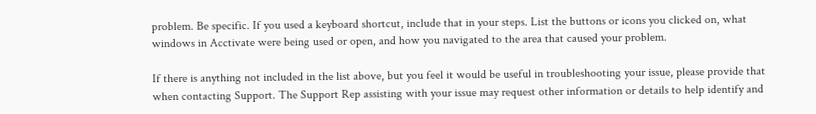problem. Be specific. If you used a keyboard shortcut, include that in your steps. List the buttons or icons you clicked on, what windows in Acctivate were being used or open, and how you navigated to the area that caused your problem.

If there is anything not included in the list above, but you feel it would be useful in troubleshooting your issue, please provide that when contacting Support. The Support Rep assisting with your issue may request other information or details to help identify and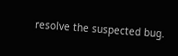resolve the suspected bug.